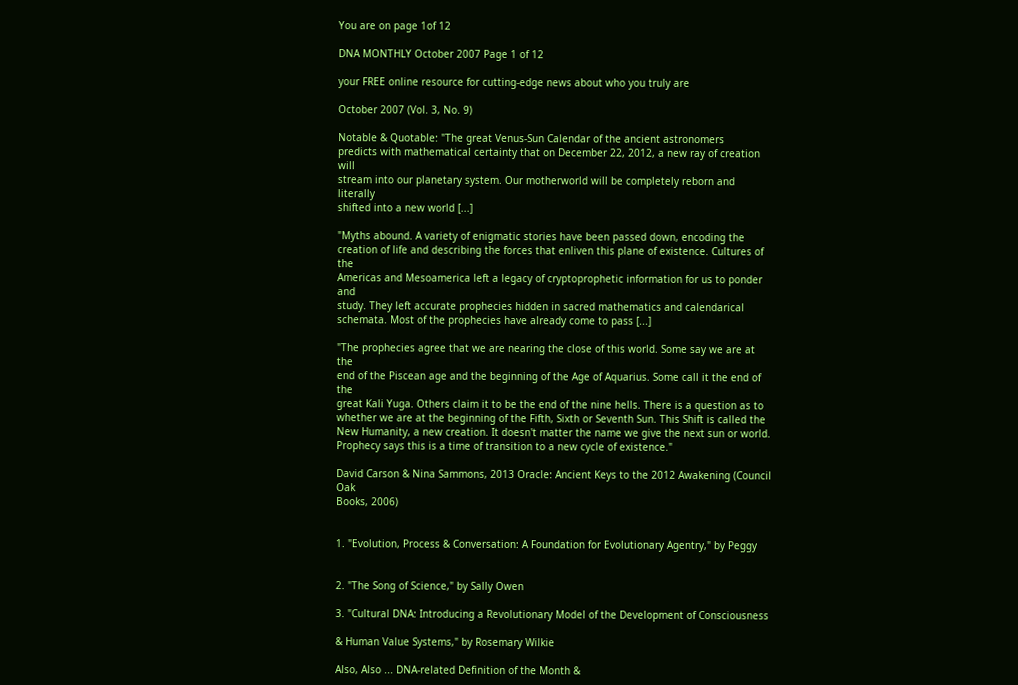You are on page 1of 12

DNA MONTHLY October 2007 Page 1 of 12

your FREE online resource for cutting-edge news about who you truly are

October 2007 (Vol. 3, No. 9)

Notable & Quotable: "The great Venus-Sun Calendar of the ancient astronomers
predicts with mathematical certainty that on December 22, 2012, a new ray of creation will
stream into our planetary system. Our motherworld will be completely reborn and literally
shifted into a new world [...]

"Myths abound. A variety of enigmatic stories have been passed down, encoding the
creation of life and describing the forces that enliven this plane of existence. Cultures of the
Americas and Mesoamerica left a legacy of cryptoprophetic information for us to ponder and
study. They left accurate prophecies hidden in sacred mathematics and calendarical
schemata. Most of the prophecies have already come to pass [...]

"The prophecies agree that we are nearing the close of this world. Some say we are at the
end of the Piscean age and the beginning of the Age of Aquarius. Some call it the end of the
great Kali Yuga. Others claim it to be the end of the nine hells. There is a question as to
whether we are at the beginning of the Fifth, Sixth or Seventh Sun. This Shift is called the
New Humanity, a new creation. It doesn't matter the name we give the next sun or world.
Prophecy says this is a time of transition to a new cycle of existence."

David Carson & Nina Sammons, 2013 Oracle: Ancient Keys to the 2012 Awakening (Council Oak
Books, 2006)


1. "Evolution, Process & Conversation: A Foundation for Evolutionary Agentry," by Peggy


2. "The Song of Science," by Sally Owen

3. "Cultural DNA: Introducing a Revolutionary Model of the Development of Consciousness

& Human Value Systems," by Rosemary Wilkie

Also, Also ... DNA-related Definition of the Month &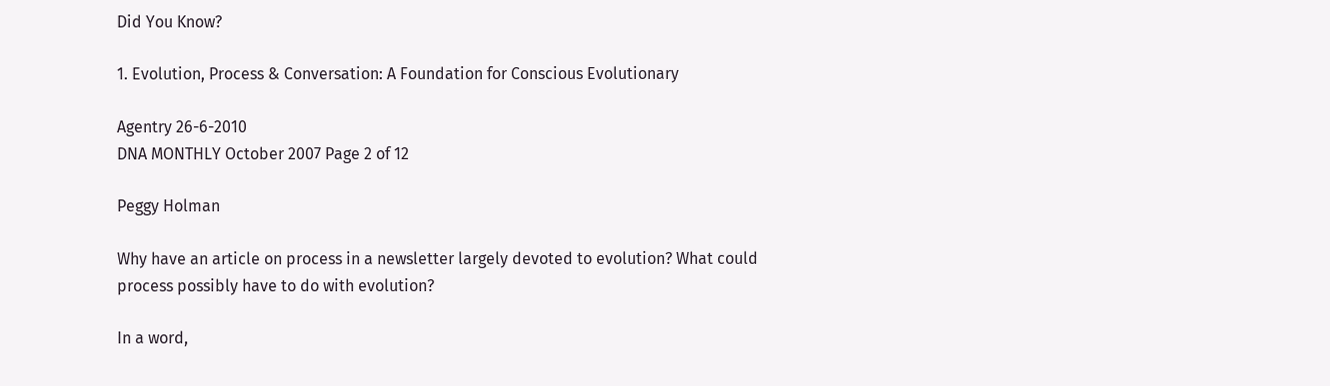Did You Know?

1. Evolution, Process & Conversation: A Foundation for Conscious Evolutionary

Agentry 26-6-2010
DNA MONTHLY October 2007 Page 2 of 12

Peggy Holman

Why have an article on process in a newsletter largely devoted to evolution? What could
process possibly have to do with evolution?

In a word,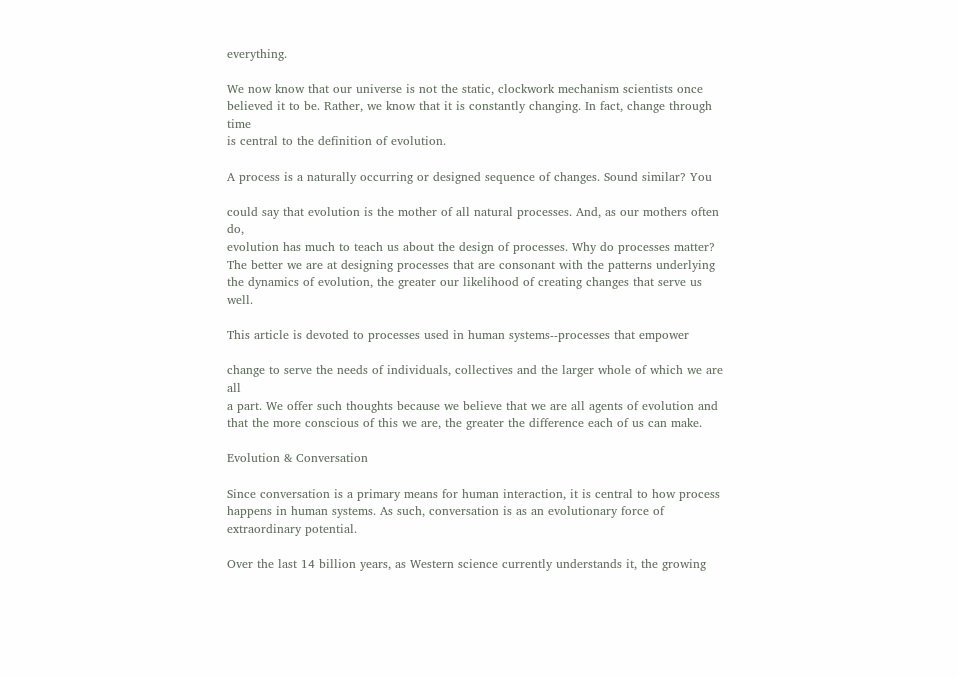everything.

We now know that our universe is not the static, clockwork mechanism scientists once
believed it to be. Rather, we know that it is constantly changing. In fact, change through time
is central to the definition of evolution.

A process is a naturally occurring or designed sequence of changes. Sound similar? You

could say that evolution is the mother of all natural processes. And, as our mothers often do,
evolution has much to teach us about the design of processes. Why do processes matter?
The better we are at designing processes that are consonant with the patterns underlying
the dynamics of evolution, the greater our likelihood of creating changes that serve us well.

This article is devoted to processes used in human systems--processes that empower

change to serve the needs of individuals, collectives and the larger whole of which we are all
a part. We offer such thoughts because we believe that we are all agents of evolution and
that the more conscious of this we are, the greater the difference each of us can make.

Evolution & Conversation

Since conversation is a primary means for human interaction, it is central to how process
happens in human systems. As such, conversation is as an evolutionary force of
extraordinary potential.

Over the last 14 billion years, as Western science currently understands it, the growing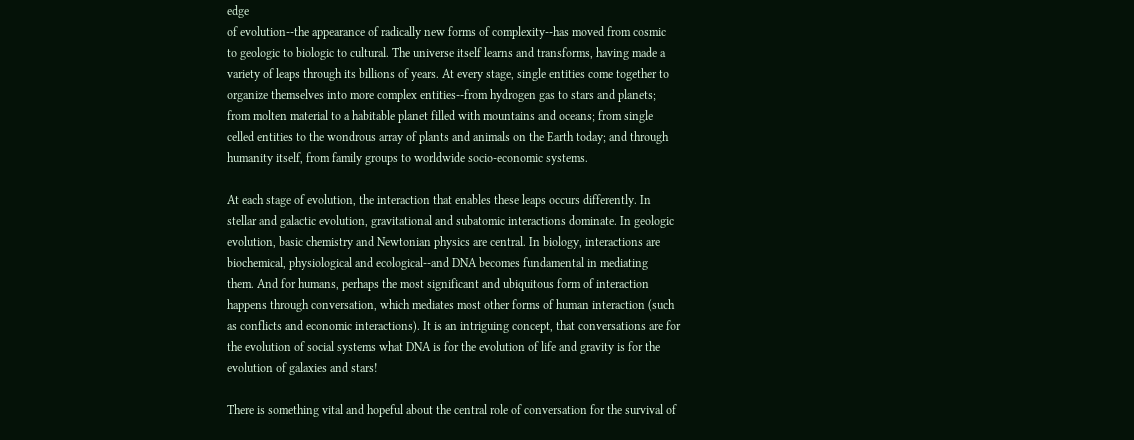edge
of evolution--the appearance of radically new forms of complexity--has moved from cosmic
to geologic to biologic to cultural. The universe itself learns and transforms, having made a
variety of leaps through its billions of years. At every stage, single entities come together to
organize themselves into more complex entities--from hydrogen gas to stars and planets;
from molten material to a habitable planet filled with mountains and oceans; from single
celled entities to the wondrous array of plants and animals on the Earth today; and through
humanity itself, from family groups to worldwide socio-economic systems.

At each stage of evolution, the interaction that enables these leaps occurs differently. In
stellar and galactic evolution, gravitational and subatomic interactions dominate. In geologic
evolution, basic chemistry and Newtonian physics are central. In biology, interactions are
biochemical, physiological and ecological--and DNA becomes fundamental in mediating
them. And for humans, perhaps the most significant and ubiquitous form of interaction
happens through conversation, which mediates most other forms of human interaction (such
as conflicts and economic interactions). It is an intriguing concept, that conversations are for
the evolution of social systems what DNA is for the evolution of life and gravity is for the
evolution of galaxies and stars!

There is something vital and hopeful about the central role of conversation for the survival of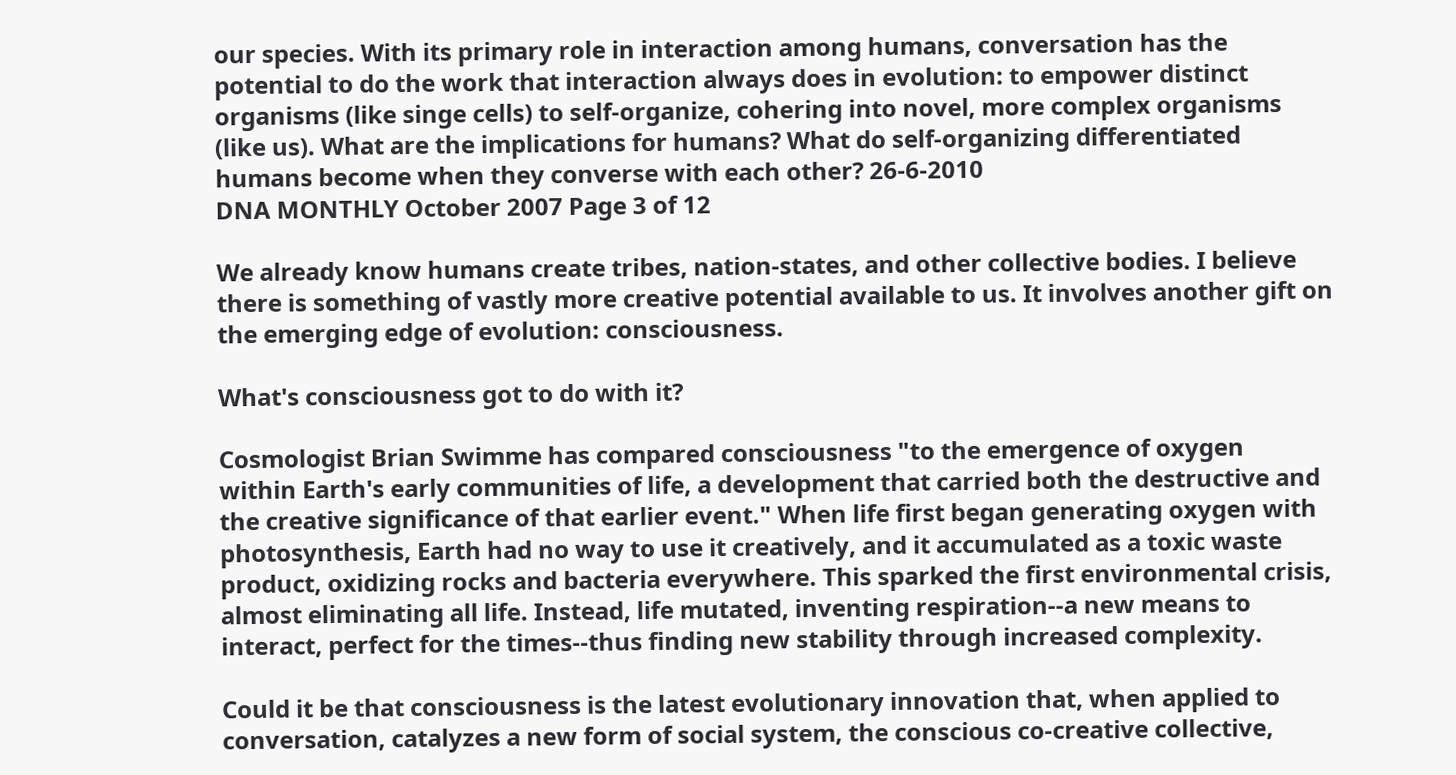our species. With its primary role in interaction among humans, conversation has the
potential to do the work that interaction always does in evolution: to empower distinct
organisms (like singe cells) to self-organize, cohering into novel, more complex organisms
(like us). What are the implications for humans? What do self-organizing differentiated
humans become when they converse with each other? 26-6-2010
DNA MONTHLY October 2007 Page 3 of 12

We already know humans create tribes, nation-states, and other collective bodies. I believe
there is something of vastly more creative potential available to us. It involves another gift on
the emerging edge of evolution: consciousness.

What's consciousness got to do with it?

Cosmologist Brian Swimme has compared consciousness "to the emergence of oxygen
within Earth's early communities of life, a development that carried both the destructive and
the creative significance of that earlier event." When life first began generating oxygen with
photosynthesis, Earth had no way to use it creatively, and it accumulated as a toxic waste
product, oxidizing rocks and bacteria everywhere. This sparked the first environmental crisis,
almost eliminating all life. Instead, life mutated, inventing respiration--a new means to
interact, perfect for the times--thus finding new stability through increased complexity.

Could it be that consciousness is the latest evolutionary innovation that, when applied to
conversation, catalyzes a new form of social system, the conscious co-creative collective,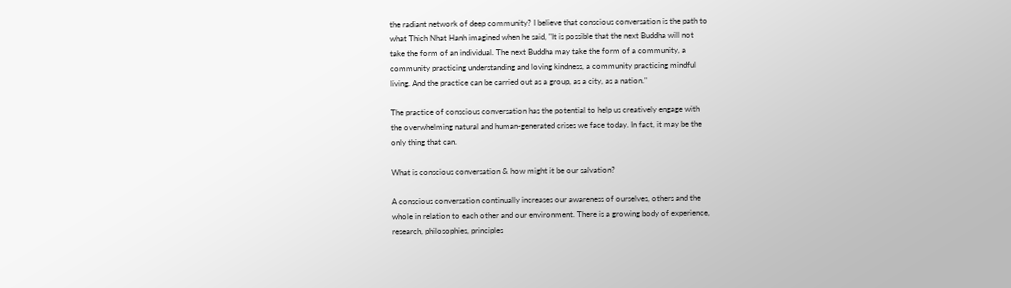the radiant network of deep community? I believe that conscious conversation is the path to
what Thich Nhat Hanh imagined when he said, "It is possible that the next Buddha will not
take the form of an individual. The next Buddha may take the form of a community, a
community practicing understanding and loving kindness, a community practicing mindful
living. And the practice can be carried out as a group, as a city, as a nation."

The practice of conscious conversation has the potential to help us creatively engage with
the overwhelming natural and human-generated crises we face today. In fact, it may be the
only thing that can.

What is conscious conversation & how might it be our salvation?

A conscious conversation continually increases our awareness of ourselves, others and the
whole in relation to each other and our environment. There is a growing body of experience,
research, philosophies, principles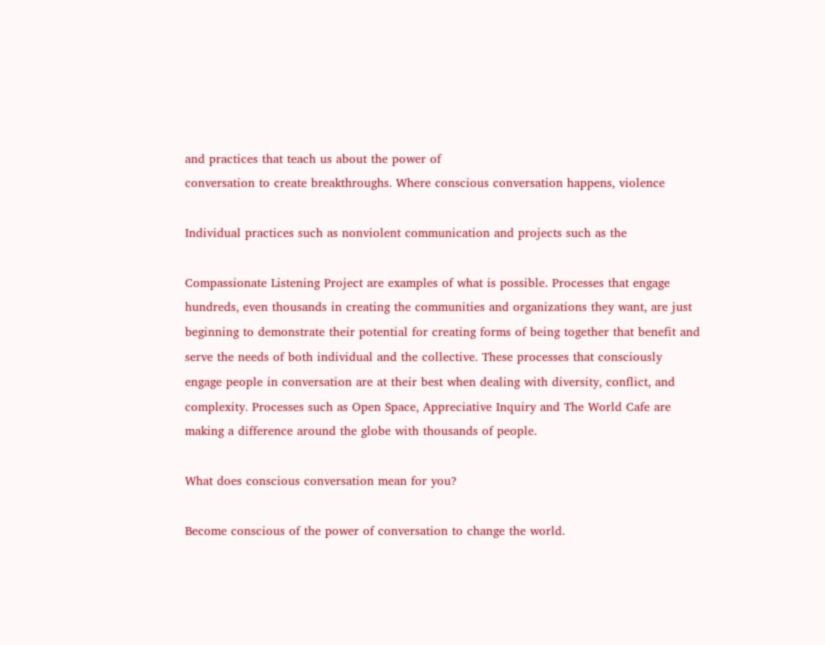and practices that teach us about the power of
conversation to create breakthroughs. Where conscious conversation happens, violence

Individual practices such as nonviolent communication and projects such as the

Compassionate Listening Project are examples of what is possible. Processes that engage
hundreds, even thousands in creating the communities and organizations they want, are just
beginning to demonstrate their potential for creating forms of being together that benefit and
serve the needs of both individual and the collective. These processes that consciously
engage people in conversation are at their best when dealing with diversity, conflict, and
complexity. Processes such as Open Space, Appreciative Inquiry and The World Cafe are
making a difference around the globe with thousands of people.

What does conscious conversation mean for you?

Become conscious of the power of conversation to change the world.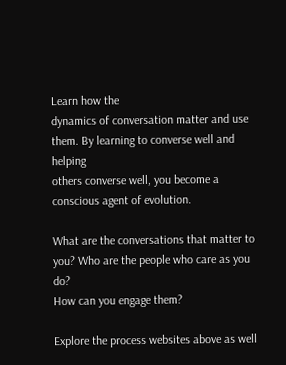Learn how the
dynamics of conversation matter and use them. By learning to converse well and helping
others converse well, you become a conscious agent of evolution.

What are the conversations that matter to you? Who are the people who care as you do?
How can you engage them?

Explore the process websites above as well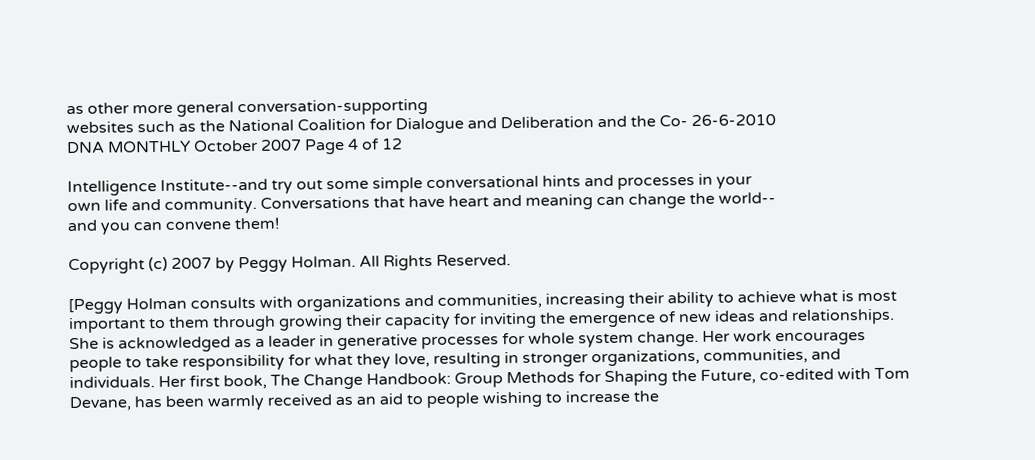as other more general conversation-supporting
websites such as the National Coalition for Dialogue and Deliberation and the Co- 26-6-2010
DNA MONTHLY October 2007 Page 4 of 12

Intelligence Institute--and try out some simple conversational hints and processes in your
own life and community. Conversations that have heart and meaning can change the world--
and you can convene them!

Copyright (c) 2007 by Peggy Holman. All Rights Reserved.

[Peggy Holman consults with organizations and communities, increasing their ability to achieve what is most
important to them through growing their capacity for inviting the emergence of new ideas and relationships.
She is acknowledged as a leader in generative processes for whole system change. Her work encourages
people to take responsibility for what they love, resulting in stronger organizations, communities, and
individuals. Her first book, The Change Handbook: Group Methods for Shaping the Future, co-edited with Tom
Devane, has been warmly received as an aid to people wishing to increase the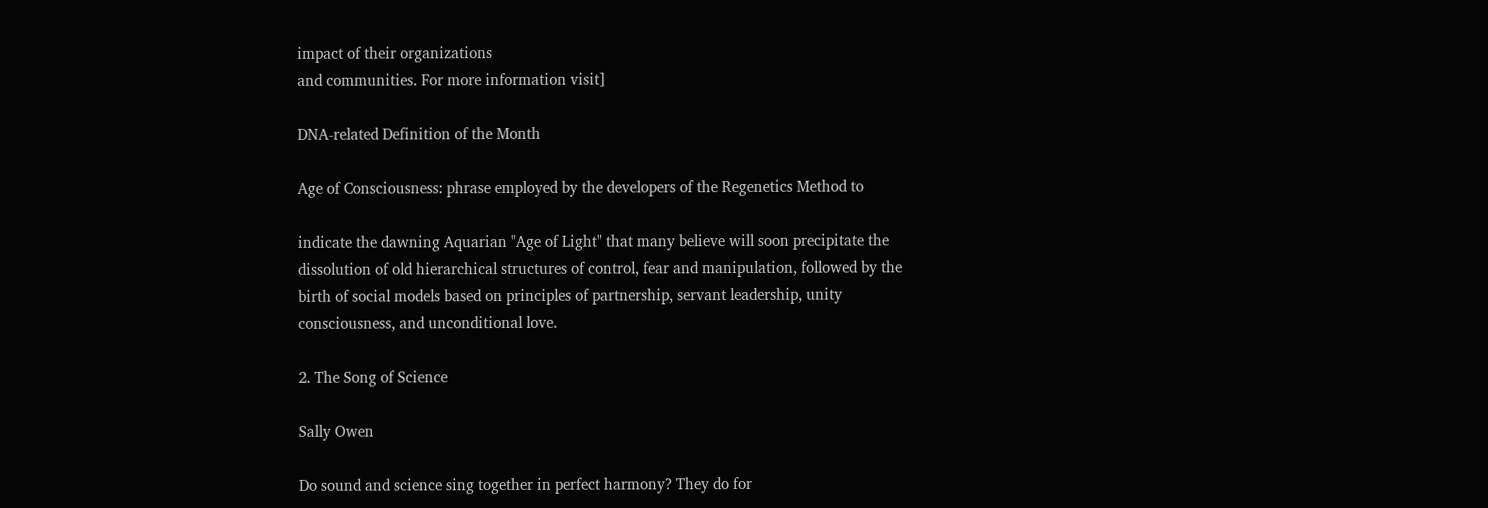impact of their organizations
and communities. For more information visit]

DNA-related Definition of the Month

Age of Consciousness: phrase employed by the developers of the Regenetics Method to

indicate the dawning Aquarian "Age of Light" that many believe will soon precipitate the
dissolution of old hierarchical structures of control, fear and manipulation, followed by the
birth of social models based on principles of partnership, servant leadership, unity
consciousness, and unconditional love.

2. The Song of Science

Sally Owen

Do sound and science sing together in perfect harmony? They do for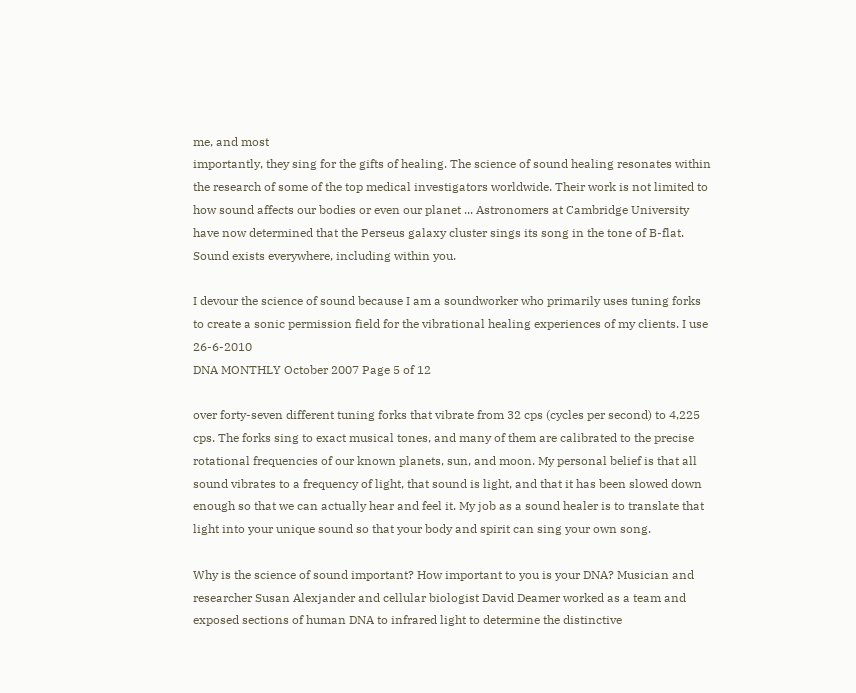me, and most
importantly, they sing for the gifts of healing. The science of sound healing resonates within
the research of some of the top medical investigators worldwide. Their work is not limited to
how sound affects our bodies or even our planet ... Astronomers at Cambridge University
have now determined that the Perseus galaxy cluster sings its song in the tone of B-flat.
Sound exists everywhere, including within you.

I devour the science of sound because I am a soundworker who primarily uses tuning forks
to create a sonic permission field for the vibrational healing experiences of my clients. I use 26-6-2010
DNA MONTHLY October 2007 Page 5 of 12

over forty-seven different tuning forks that vibrate from 32 cps (cycles per second) to 4,225
cps. The forks sing to exact musical tones, and many of them are calibrated to the precise
rotational frequencies of our known planets, sun, and moon. My personal belief is that all
sound vibrates to a frequency of light, that sound is light, and that it has been slowed down
enough so that we can actually hear and feel it. My job as a sound healer is to translate that
light into your unique sound so that your body and spirit can sing your own song.

Why is the science of sound important? How important to you is your DNA? Musician and
researcher Susan Alexjander and cellular biologist David Deamer worked as a team and
exposed sections of human DNA to infrared light to determine the distinctive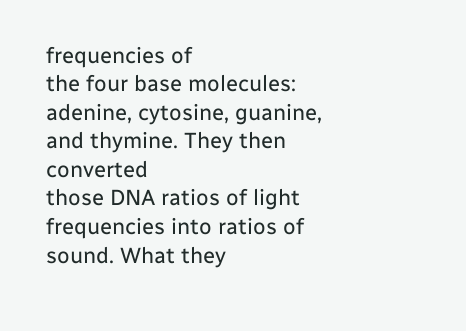frequencies of
the four base molecules: adenine, cytosine, guanine, and thymine. They then converted
those DNA ratios of light frequencies into ratios of sound. What they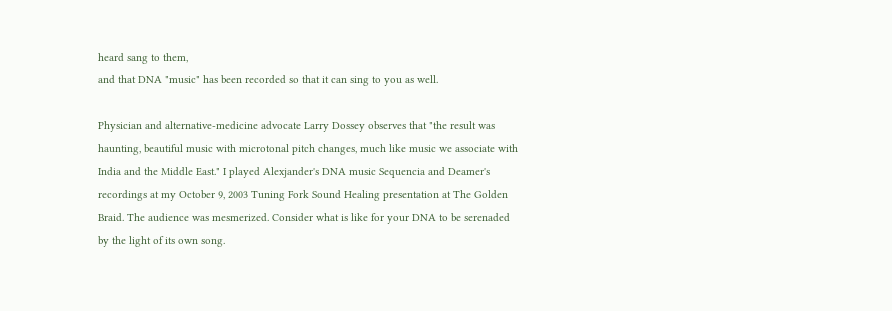heard sang to them,
and that DNA "music" has been recorded so that it can sing to you as well.

Physician and alternative-medicine advocate Larry Dossey observes that "the result was
haunting, beautiful music with microtonal pitch changes, much like music we associate with
India and the Middle East." I played Alexjander's DNA music Sequencia and Deamer's
recordings at my October 9, 2003 Tuning Fork Sound Healing presentation at The Golden
Braid. The audience was mesmerized. Consider what is like for your DNA to be serenaded
by the light of its own song.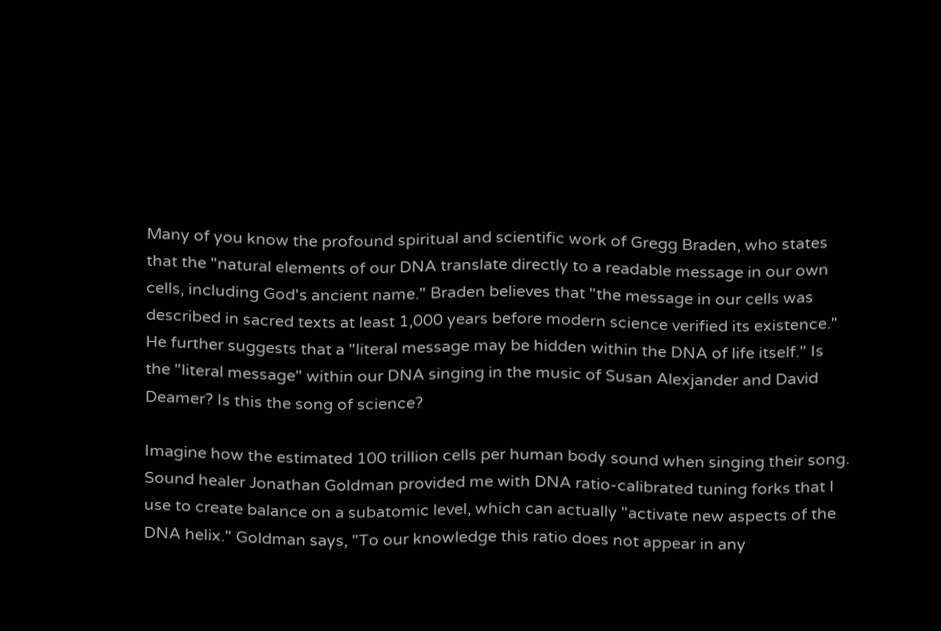Many of you know the profound spiritual and scientific work of Gregg Braden, who states
that the "natural elements of our DNA translate directly to a readable message in our own
cells, including God's ancient name." Braden believes that "the message in our cells was
described in sacred texts at least 1,000 years before modern science verified its existence."
He further suggests that a "literal message may be hidden within the DNA of life itself." Is
the "literal message" within our DNA singing in the music of Susan Alexjander and David
Deamer? Is this the song of science?

Imagine how the estimated 100 trillion cells per human body sound when singing their song.
Sound healer Jonathan Goldman provided me with DNA ratio-calibrated tuning forks that I
use to create balance on a subatomic level, which can actually "activate new aspects of the
DNA helix." Goldman says, "To our knowledge this ratio does not appear in any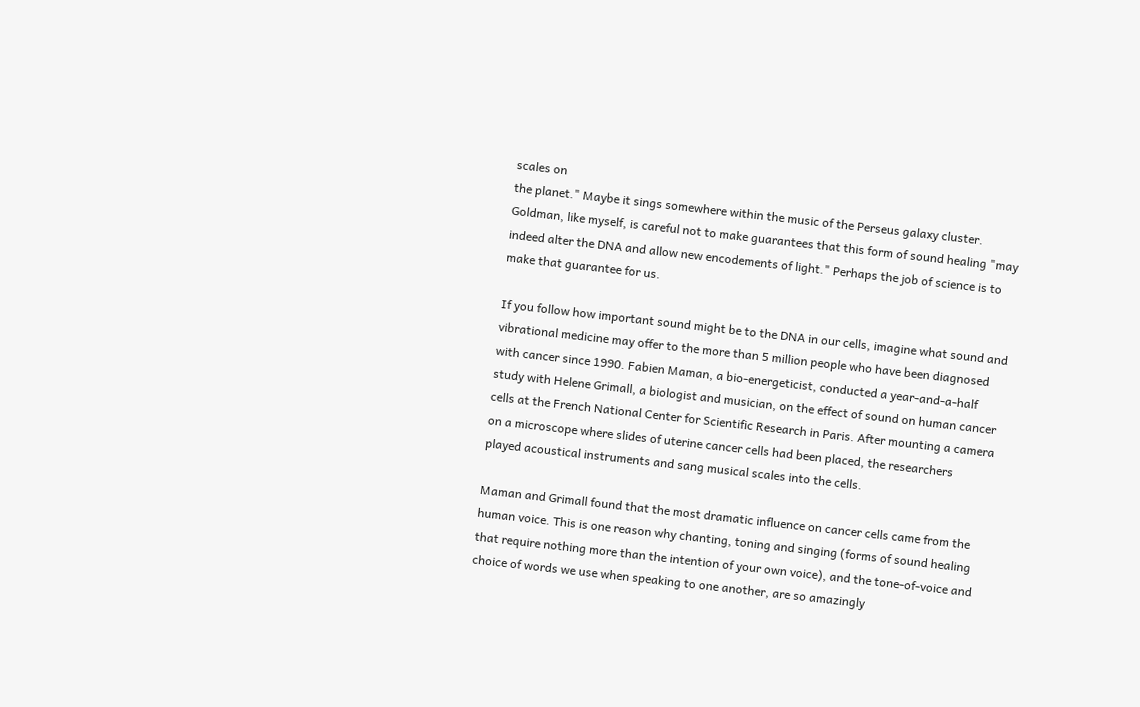scales on
the planet." Maybe it sings somewhere within the music of the Perseus galaxy cluster.
Goldman, like myself, is careful not to make guarantees that this form of sound healing "may
indeed alter the DNA and allow new encodements of light." Perhaps the job of science is to
make that guarantee for us.

If you follow how important sound might be to the DNA in our cells, imagine what sound and
vibrational medicine may offer to the more than 5 million people who have been diagnosed
with cancer since 1990. Fabien Maman, a bio-energeticist, conducted a year-and-a-half
study with Helene Grimall, a biologist and musician, on the effect of sound on human cancer
cells at the French National Center for Scientific Research in Paris. After mounting a camera
on a microscope where slides of uterine cancer cells had been placed, the researchers
played acoustical instruments and sang musical scales into the cells.

Maman and Grimall found that the most dramatic influence on cancer cells came from the
human voice. This is one reason why chanting, toning and singing (forms of sound healing
that require nothing more than the intention of your own voice), and the tone-of-voice and
choice of words we use when speaking to one another, are so amazingly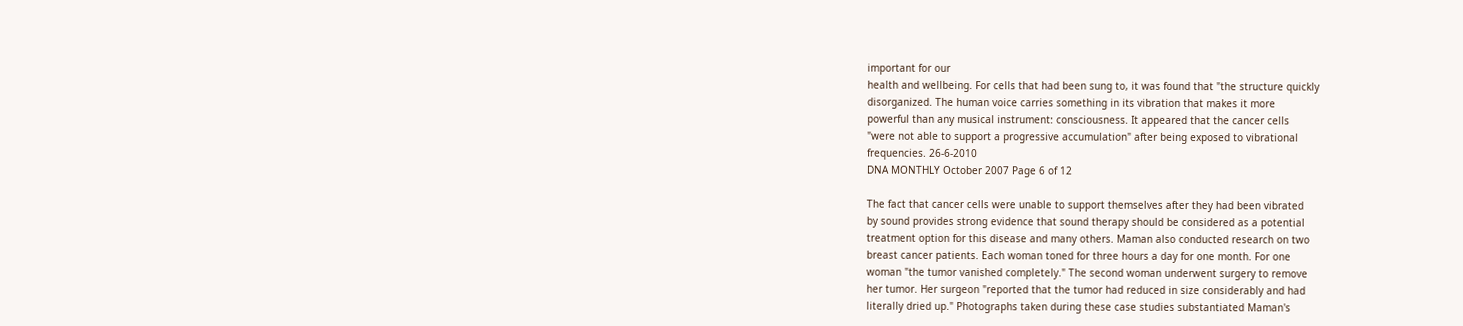important for our
health and wellbeing. For cells that had been sung to, it was found that "the structure quickly
disorganized. The human voice carries something in its vibration that makes it more
powerful than any musical instrument: consciousness. It appeared that the cancer cells
"were not able to support a progressive accumulation" after being exposed to vibrational
frequencies. 26-6-2010
DNA MONTHLY October 2007 Page 6 of 12

The fact that cancer cells were unable to support themselves after they had been vibrated
by sound provides strong evidence that sound therapy should be considered as a potential
treatment option for this disease and many others. Maman also conducted research on two
breast cancer patients. Each woman toned for three hours a day for one month. For one
woman "the tumor vanished completely." The second woman underwent surgery to remove
her tumor. Her surgeon "reported that the tumor had reduced in size considerably and had
literally dried up." Photographs taken during these case studies substantiated Maman's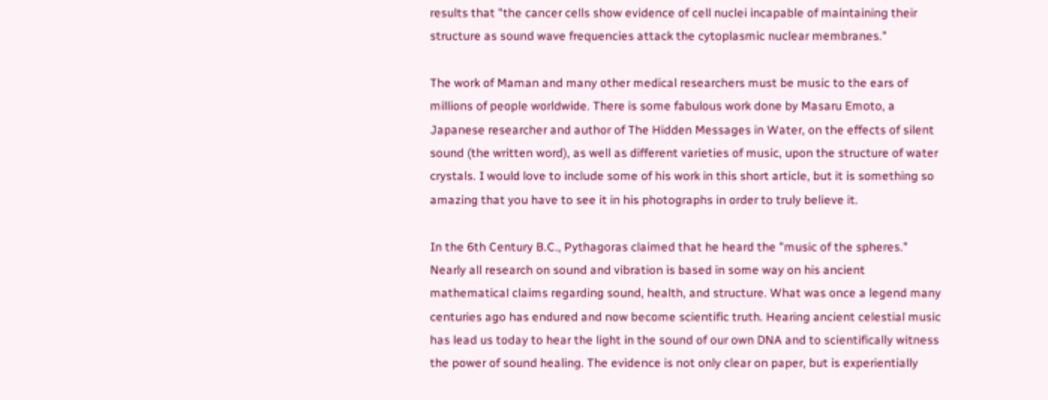results that "the cancer cells show evidence of cell nuclei incapable of maintaining their
structure as sound wave frequencies attack the cytoplasmic nuclear membranes."

The work of Maman and many other medical researchers must be music to the ears of
millions of people worldwide. There is some fabulous work done by Masaru Emoto, a
Japanese researcher and author of The Hidden Messages in Water, on the effects of silent
sound (the written word), as well as different varieties of music, upon the structure of water
crystals. I would love to include some of his work in this short article, but it is something so
amazing that you have to see it in his photographs in order to truly believe it.

In the 6th Century B.C., Pythagoras claimed that he heard the "music of the spheres."
Nearly all research on sound and vibration is based in some way on his ancient
mathematical claims regarding sound, health, and structure. What was once a legend many
centuries ago has endured and now become scientific truth. Hearing ancient celestial music
has lead us today to hear the light in the sound of our own DNA and to scientifically witness
the power of sound healing. The evidence is not only clear on paper, but is experientially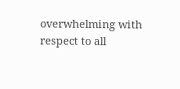overwhelming with respect to all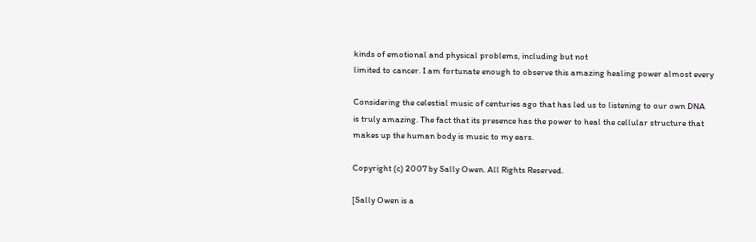kinds of emotional and physical problems, including but not
limited to cancer. I am fortunate enough to observe this amazing healing power almost every

Considering the celestial music of centuries ago that has led us to listening to our own DNA
is truly amazing. The fact that its presence has the power to heal the cellular structure that
makes up the human body is music to my ears.

Copyright (c) 2007 by Sally Owen. All Rights Reserved.

[Sally Owen is a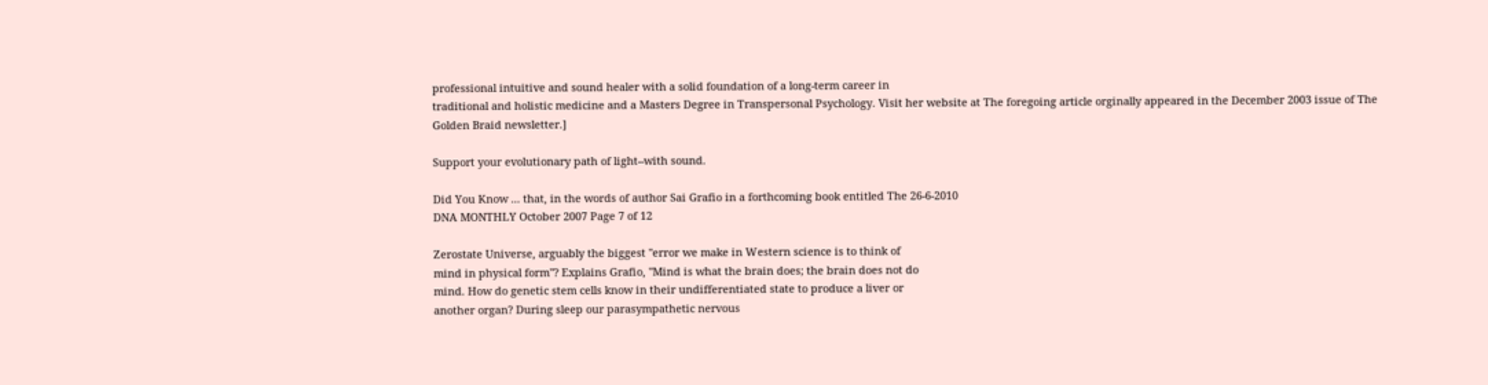professional intuitive and sound healer with a solid foundation of a long-term career in
traditional and holistic medicine and a Masters Degree in Transpersonal Psychology. Visit her website at The foregoing article orginally appeared in the December 2003 issue of The
Golden Braid newsletter.]

Support your evolutionary path of light--with sound.

Did You Know ... that, in the words of author Sai Grafio in a forthcoming book entitled The 26-6-2010
DNA MONTHLY October 2007 Page 7 of 12

Zerostate Universe, arguably the biggest "error we make in Western science is to think of
mind in physical form"? Explains Grafio, "Mind is what the brain does; the brain does not do
mind. How do genetic stem cells know in their undifferentiated state to produce a liver or
another organ? During sleep our parasympathetic nervous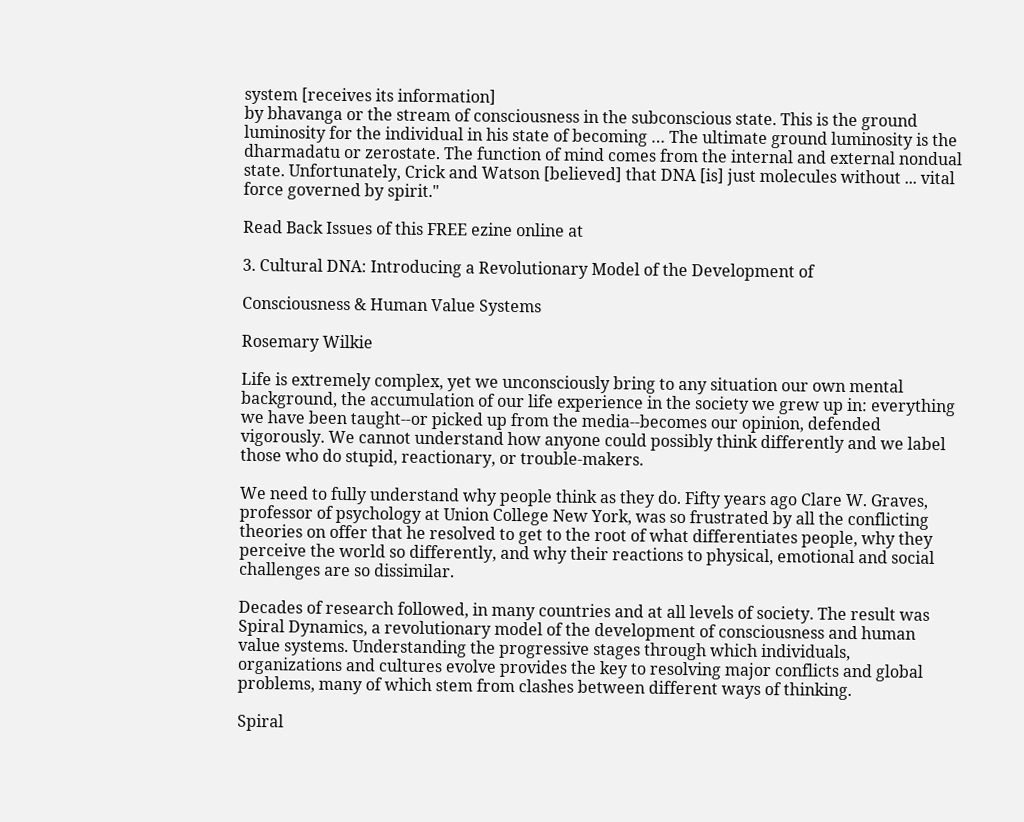system [receives its information]
by bhavanga or the stream of consciousness in the subconscious state. This is the ground
luminosity for the individual in his state of becoming … The ultimate ground luminosity is the
dharmadatu or zerostate. The function of mind comes from the internal and external nondual
state. Unfortunately, Crick and Watson [believed] that DNA [is] just molecules without ... vital
force governed by spirit."

Read Back Issues of this FREE ezine online at

3. Cultural DNA: Introducing a Revolutionary Model of the Development of

Consciousness & Human Value Systems

Rosemary Wilkie

Life is extremely complex, yet we unconsciously bring to any situation our own mental
background, the accumulation of our life experience in the society we grew up in: everything
we have been taught--or picked up from the media--becomes our opinion, defended
vigorously. We cannot understand how anyone could possibly think differently and we label
those who do stupid, reactionary, or trouble-makers.

We need to fully understand why people think as they do. Fifty years ago Clare W. Graves,
professor of psychology at Union College New York, was so frustrated by all the conflicting
theories on offer that he resolved to get to the root of what differentiates people, why they
perceive the world so differently, and why their reactions to physical, emotional and social
challenges are so dissimilar.

Decades of research followed, in many countries and at all levels of society. The result was
Spiral Dynamics, a revolutionary model of the development of consciousness and human
value systems. Understanding the progressive stages through which individuals,
organizations and cultures evolve provides the key to resolving major conflicts and global
problems, many of which stem from clashes between different ways of thinking.

Spiral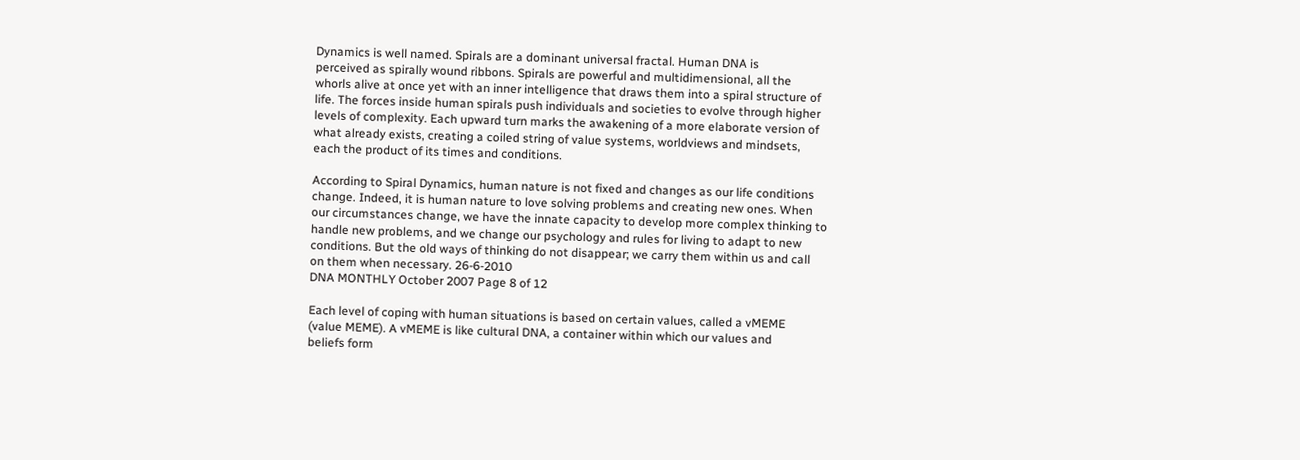Dynamics is well named. Spirals are a dominant universal fractal. Human DNA is
perceived as spirally wound ribbons. Spirals are powerful and multidimensional, all the
whorls alive at once yet with an inner intelligence that draws them into a spiral structure of
life. The forces inside human spirals push individuals and societies to evolve through higher
levels of complexity. Each upward turn marks the awakening of a more elaborate version of
what already exists, creating a coiled string of value systems, worldviews and mindsets,
each the product of its times and conditions.

According to Spiral Dynamics, human nature is not fixed and changes as our life conditions
change. Indeed, it is human nature to love solving problems and creating new ones. When
our circumstances change, we have the innate capacity to develop more complex thinking to
handle new problems, and we change our psychology and rules for living to adapt to new
conditions. But the old ways of thinking do not disappear; we carry them within us and call
on them when necessary. 26-6-2010
DNA MONTHLY October 2007 Page 8 of 12

Each level of coping with human situations is based on certain values, called a vMEME
(value MEME). A vMEME is like cultural DNA, a container within which our values and
beliefs form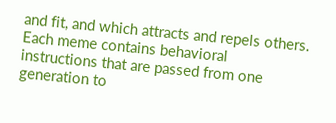and fit, and which attracts and repels others. Each meme contains behavioral
instructions that are passed from one generation to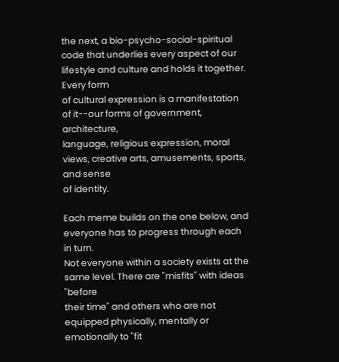the next, a bio-psycho-social-spiritual
code that underlies every aspect of our lifestyle and culture and holds it together. Every form
of cultural expression is a manifestation of it--our forms of government, architecture,
language, religious expression, moral views, creative arts, amusements, sports, and sense
of identity.

Each meme builds on the one below, and everyone has to progress through each in turn.
Not everyone within a society exists at the same level. There are "misfits" with ideas "before
their time" and others who are not equipped physically, mentally or emotionally to "fit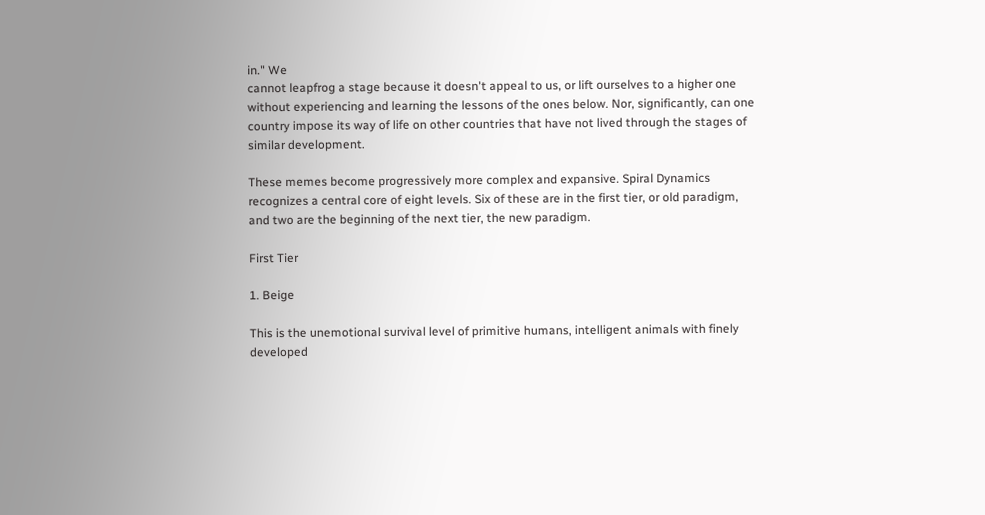in." We
cannot leapfrog a stage because it doesn't appeal to us, or lift ourselves to a higher one
without experiencing and learning the lessons of the ones below. Nor, significantly, can one
country impose its way of life on other countries that have not lived through the stages of
similar development.

These memes become progressively more complex and expansive. Spiral Dynamics
recognizes a central core of eight levels. Six of these are in the first tier, or old paradigm,
and two are the beginning of the next tier, the new paradigm.

First Tier

1. Beige

This is the unemotional survival level of primitive humans, intelligent animals with finely
developed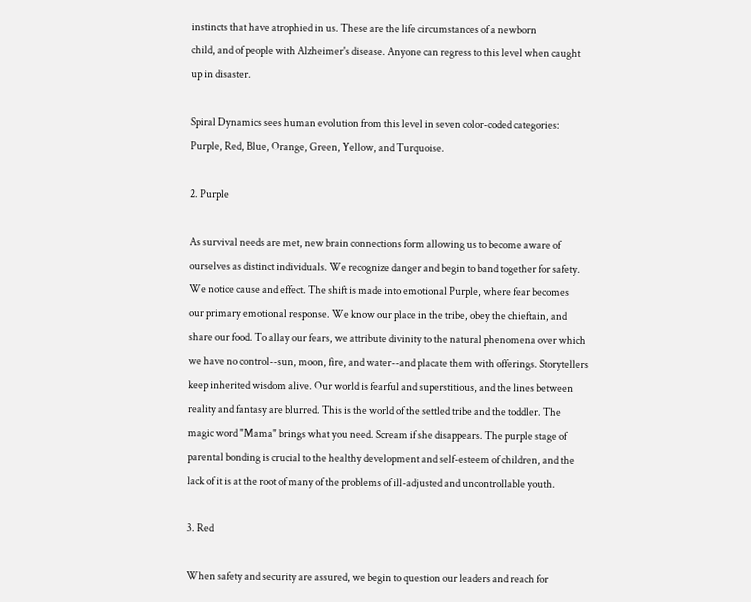instincts that have atrophied in us. These are the life circumstances of a newborn
child, and of people with Alzheimer's disease. Anyone can regress to this level when caught
up in disaster.

Spiral Dynamics sees human evolution from this level in seven color-coded categories:
Purple, Red, Blue, Orange, Green, Yellow, and Turquoise.

2. Purple

As survival needs are met, new brain connections form allowing us to become aware of
ourselves as distinct individuals. We recognize danger and begin to band together for safety.
We notice cause and effect. The shift is made into emotional Purple, where fear becomes
our primary emotional response. We know our place in the tribe, obey the chieftain, and
share our food. To allay our fears, we attribute divinity to the natural phenomena over which
we have no control--sun, moon, fire, and water--and placate them with offerings. Storytellers
keep inherited wisdom alive. Our world is fearful and superstitious, and the lines between
reality and fantasy are blurred. This is the world of the settled tribe and the toddler. The
magic word "Mama" brings what you need. Scream if she disappears. The purple stage of
parental bonding is crucial to the healthy development and self-esteem of children, and the
lack of it is at the root of many of the problems of ill-adjusted and uncontrollable youth.

3. Red

When safety and security are assured, we begin to question our leaders and reach for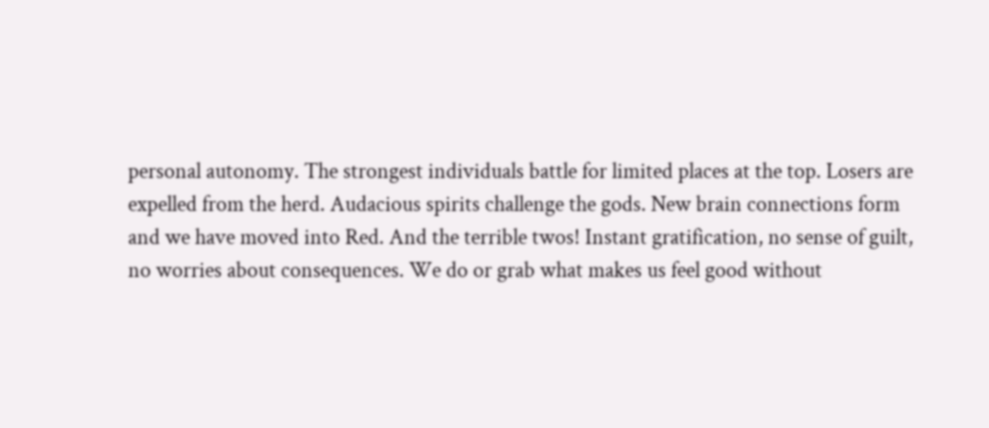personal autonomy. The strongest individuals battle for limited places at the top. Losers are
expelled from the herd. Audacious spirits challenge the gods. New brain connections form
and we have moved into Red. And the terrible twos! Instant gratification, no sense of guilt,
no worries about consequences. We do or grab what makes us feel good without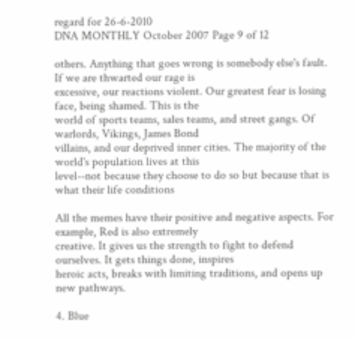regard for 26-6-2010
DNA MONTHLY October 2007 Page 9 of 12

others. Anything that goes wrong is somebody else's fault. If we are thwarted our rage is
excessive, our reactions violent. Our greatest fear is losing face, being shamed. This is the
world of sports teams, sales teams, and street gangs. Of warlords, Vikings, James Bond
villains, and our deprived inner cities. The majority of the world's population lives at this
level--not because they choose to do so but because that is what their life conditions

All the memes have their positive and negative aspects. For example, Red is also extremely
creative. It gives us the strength to fight to defend ourselves. It gets things done, inspires
heroic acts, breaks with limiting traditions, and opens up new pathways.

4. Blue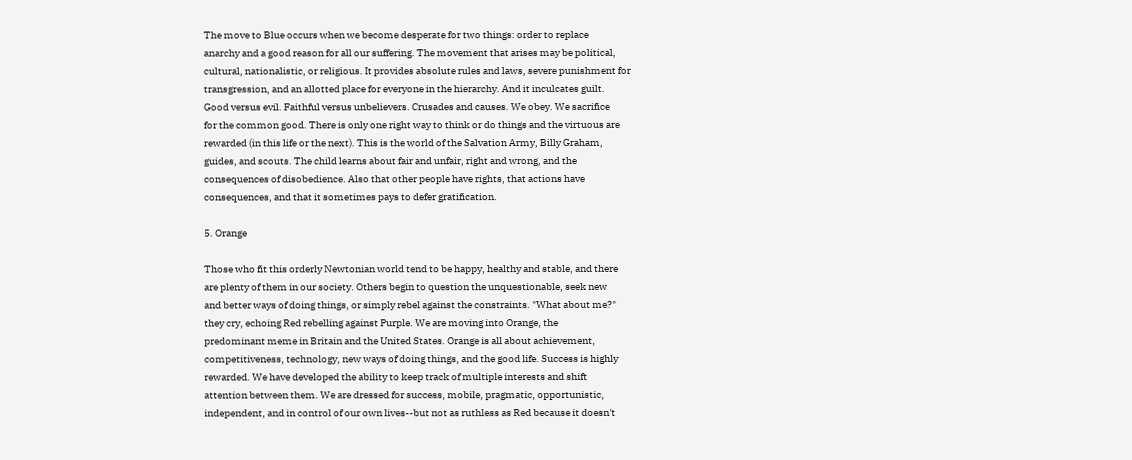The move to Blue occurs when we become desperate for two things: order to replace
anarchy and a good reason for all our suffering. The movement that arises may be political,
cultural, nationalistic, or religious. It provides absolute rules and laws, severe punishment for
transgression, and an allotted place for everyone in the hierarchy. And it inculcates guilt.
Good versus evil. Faithful versus unbelievers. Crusades and causes. We obey. We sacrifice
for the common good. There is only one right way to think or do things and the virtuous are
rewarded (in this life or the next). This is the world of the Salvation Army, Billy Graham,
guides, and scouts. The child learns about fair and unfair, right and wrong, and the
consequences of disobedience. Also that other people have rights, that actions have
consequences, and that it sometimes pays to defer gratification.

5. Orange

Those who fit this orderly Newtonian world tend to be happy, healthy and stable, and there
are plenty of them in our society. Others begin to question the unquestionable, seek new
and better ways of doing things, or simply rebel against the constraints. "What about me?"
they cry, echoing Red rebelling against Purple. We are moving into Orange, the
predominant meme in Britain and the United States. Orange is all about achievement,
competitiveness, technology, new ways of doing things, and the good life. Success is highly
rewarded. We have developed the ability to keep track of multiple interests and shift
attention between them. We are dressed for success, mobile, pragmatic, opportunistic,
independent, and in control of our own lives--but not as ruthless as Red because it doesn't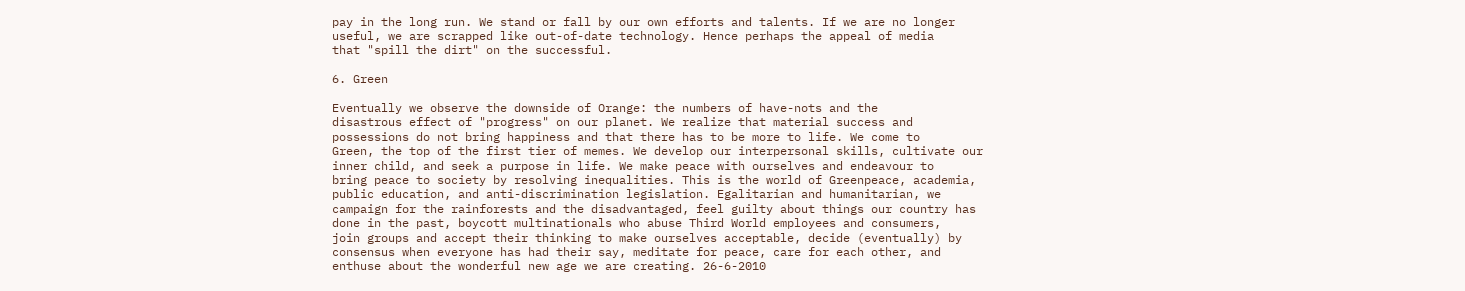pay in the long run. We stand or fall by our own efforts and talents. If we are no longer
useful, we are scrapped like out-of-date technology. Hence perhaps the appeal of media
that "spill the dirt" on the successful.

6. Green

Eventually we observe the downside of Orange: the numbers of have-nots and the
disastrous effect of "progress" on our planet. We realize that material success and
possessions do not bring happiness and that there has to be more to life. We come to
Green, the top of the first tier of memes. We develop our interpersonal skills, cultivate our
inner child, and seek a purpose in life. We make peace with ourselves and endeavour to
bring peace to society by resolving inequalities. This is the world of Greenpeace, academia,
public education, and anti-discrimination legislation. Egalitarian and humanitarian, we
campaign for the rainforests and the disadvantaged, feel guilty about things our country has
done in the past, boycott multinationals who abuse Third World employees and consumers,
join groups and accept their thinking to make ourselves acceptable, decide (eventually) by
consensus when everyone has had their say, meditate for peace, care for each other, and
enthuse about the wonderful new age we are creating. 26-6-2010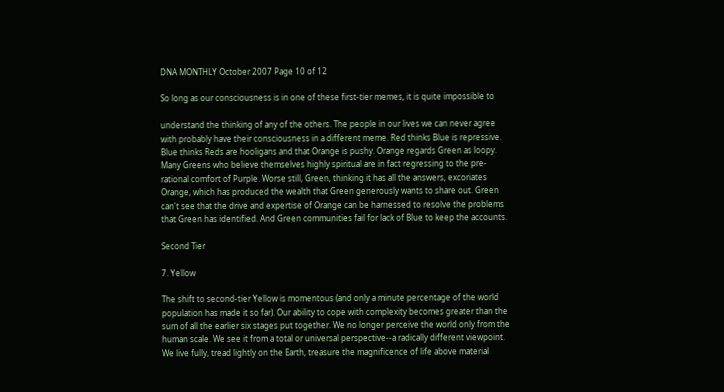DNA MONTHLY October 2007 Page 10 of 12

So long as our consciousness is in one of these first-tier memes, it is quite impossible to

understand the thinking of any of the others. The people in our lives we can never agree
with probably have their consciousness in a different meme. Red thinks Blue is repressive.
Blue thinks Reds are hooligans and that Orange is pushy. Orange regards Green as loopy.
Many Greens who believe themselves highly spiritual are in fact regressing to the pre-
rational comfort of Purple. Worse still, Green, thinking it has all the answers, excoriates
Orange, which has produced the wealth that Green generously wants to share out. Green
can't see that the drive and expertise of Orange can be harnessed to resolve the problems
that Green has identified. And Green communities fail for lack of Blue to keep the accounts.

Second Tier

7. Yellow

The shift to second-tier Yellow is momentous (and only a minute percentage of the world
population has made it so far). Our ability to cope with complexity becomes greater than the
sum of all the earlier six stages put together. We no longer perceive the world only from the
human scale. We see it from a total or universal perspective--a radically different viewpoint.
We live fully, tread lightly on the Earth, treasure the magnificence of life above material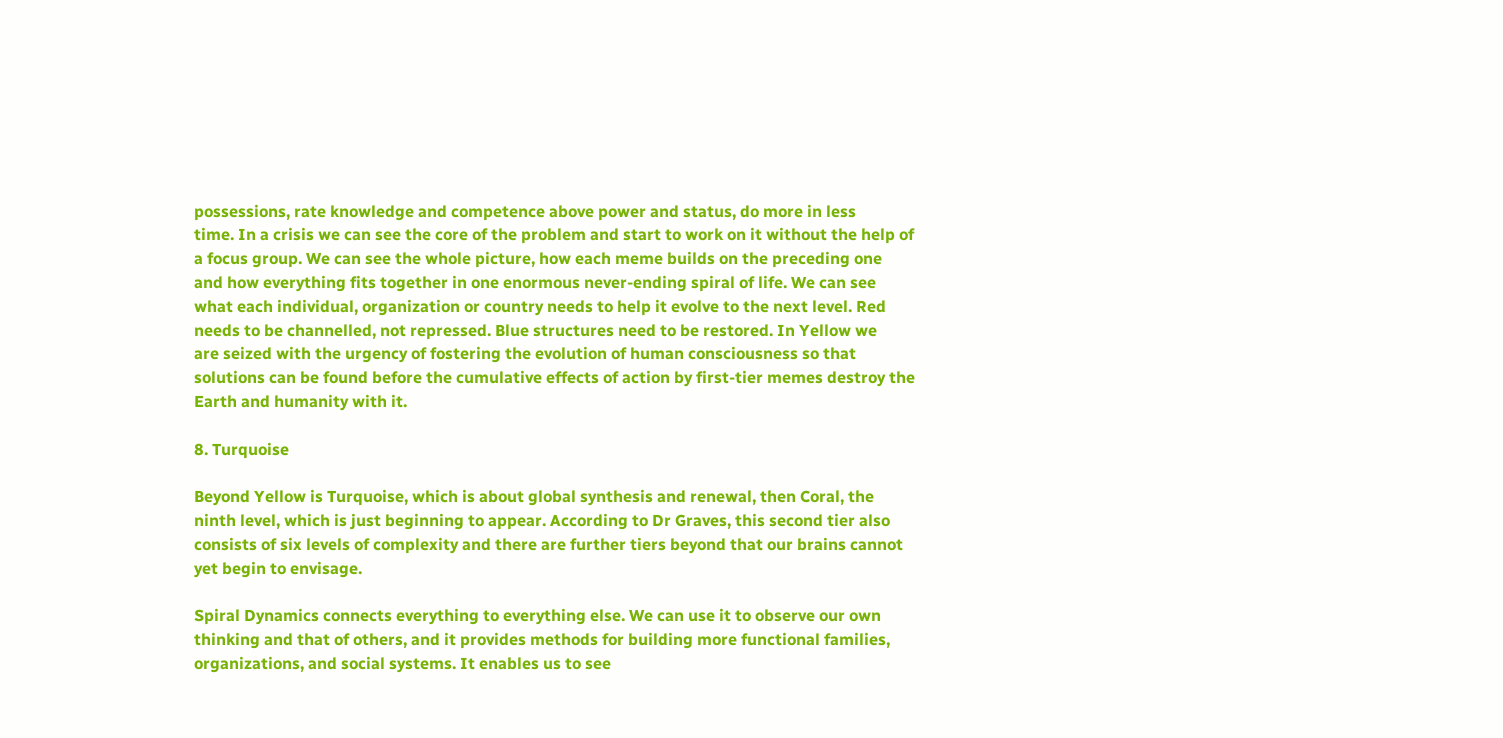possessions, rate knowledge and competence above power and status, do more in less
time. In a crisis we can see the core of the problem and start to work on it without the help of
a focus group. We can see the whole picture, how each meme builds on the preceding one
and how everything fits together in one enormous never-ending spiral of life. We can see
what each individual, organization or country needs to help it evolve to the next level. Red
needs to be channelled, not repressed. Blue structures need to be restored. In Yellow we
are seized with the urgency of fostering the evolution of human consciousness so that
solutions can be found before the cumulative effects of action by first-tier memes destroy the
Earth and humanity with it.

8. Turquoise

Beyond Yellow is Turquoise, which is about global synthesis and renewal, then Coral, the
ninth level, which is just beginning to appear. According to Dr Graves, this second tier also
consists of six levels of complexity and there are further tiers beyond that our brains cannot
yet begin to envisage.

Spiral Dynamics connects everything to everything else. We can use it to observe our own
thinking and that of others, and it provides methods for building more functional families,
organizations, and social systems. It enables us to see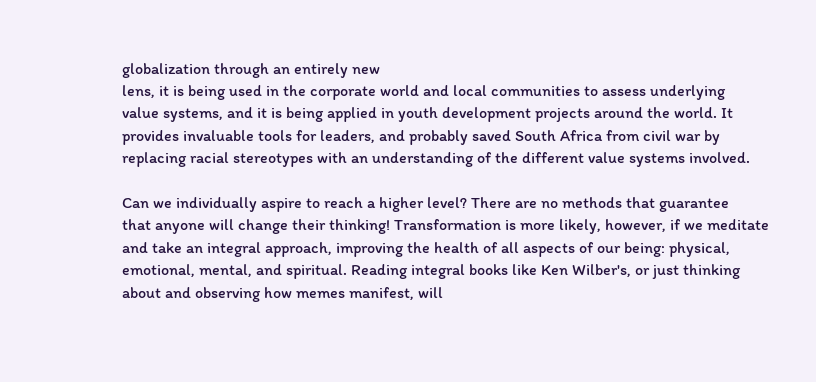globalization through an entirely new
lens, it is being used in the corporate world and local communities to assess underlying
value systems, and it is being applied in youth development projects around the world. It
provides invaluable tools for leaders, and probably saved South Africa from civil war by
replacing racial stereotypes with an understanding of the different value systems involved.

Can we individually aspire to reach a higher level? There are no methods that guarantee
that anyone will change their thinking! Transformation is more likely, however, if we meditate
and take an integral approach, improving the health of all aspects of our being: physical,
emotional, mental, and spiritual. Reading integral books like Ken Wilber's, or just thinking
about and observing how memes manifest, will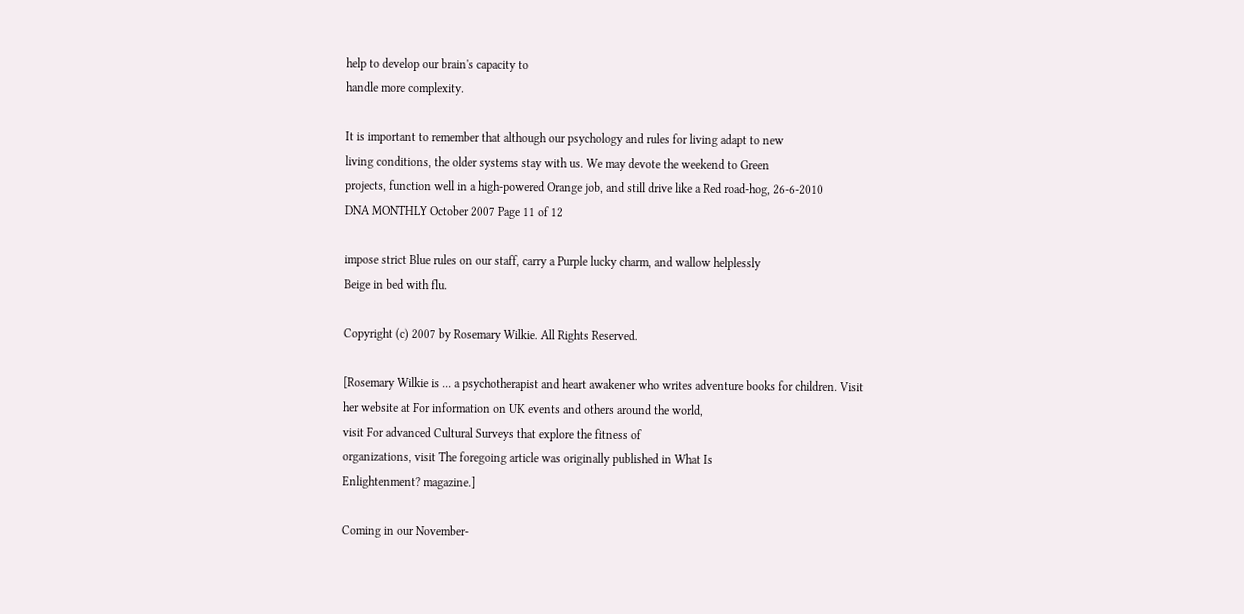help to develop our brain's capacity to
handle more complexity.

It is important to remember that although our psychology and rules for living adapt to new
living conditions, the older systems stay with us. We may devote the weekend to Green
projects, function well in a high-powered Orange job, and still drive like a Red road-hog, 26-6-2010
DNA MONTHLY October 2007 Page 11 of 12

impose strict Blue rules on our staff, carry a Purple lucky charm, and wallow helplessly
Beige in bed with flu.

Copyright (c) 2007 by Rosemary Wilkie. All Rights Reserved.

[Rosemary Wilkie is ... a psychotherapist and heart awakener who writes adventure books for children. Visit
her website at For information on UK events and others around the world,
visit For advanced Cultural Surveys that explore the fitness of
organizations, visit The foregoing article was originally published in What Is
Enlightenment? magazine.]

Coming in our November-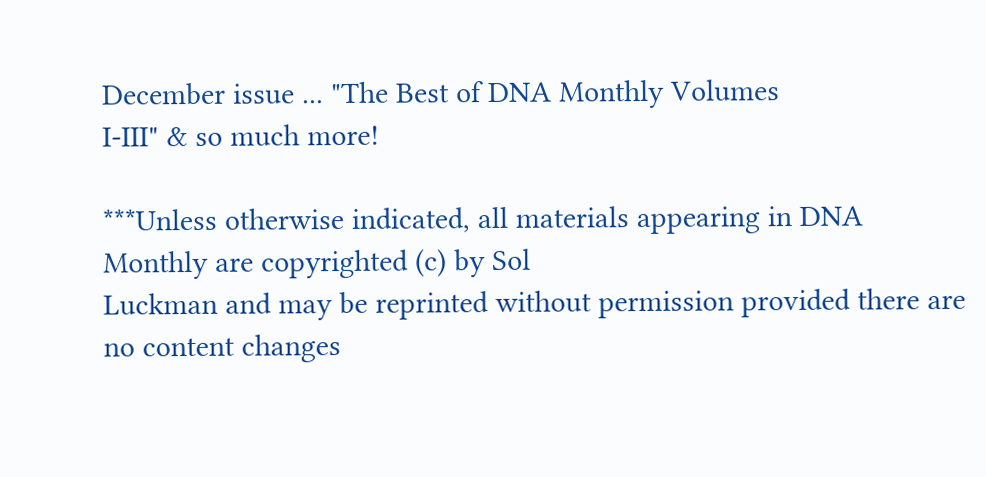December issue ... "The Best of DNA Monthly Volumes
I-III" & so much more!

***Unless otherwise indicated, all materials appearing in DNA Monthly are copyrighted (c) by Sol
Luckman and may be reprinted without permission provided there are no content changes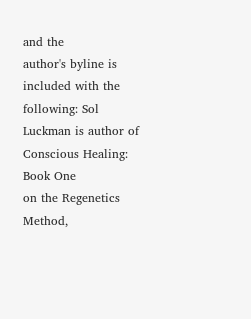and the
author's byline is included with the following: Sol Luckman is author of Conscious Healing: Book One
on the Regenetics Method,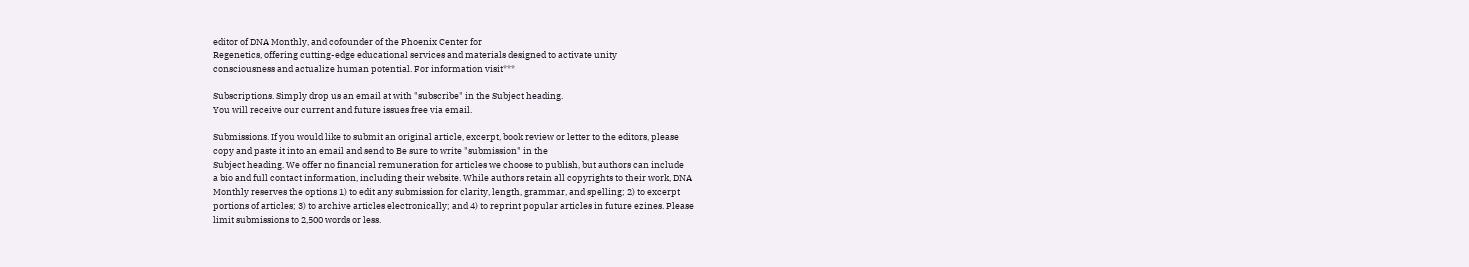editor of DNA Monthly, and cofounder of the Phoenix Center for
Regenetics, offering cutting-edge educational services and materials designed to activate unity
consciousness and actualize human potential. For information visit***

Subscriptions. Simply drop us an email at with "subscribe" in the Subject heading.
You will receive our current and future issues free via email.

Submissions. If you would like to submit an original article, excerpt, book review or letter to the editors, please
copy and paste it into an email and send to Be sure to write "submission" in the
Subject heading. We offer no financial remuneration for articles we choose to publish, but authors can include
a bio and full contact information, including their website. While authors retain all copyrights to their work, DNA
Monthly reserves the options 1) to edit any submission for clarity, length, grammar, and spelling; 2) to excerpt
portions of articles; 3) to archive articles electronically; and 4) to reprint popular articles in future ezines. Please
limit submissions to 2,500 words or less.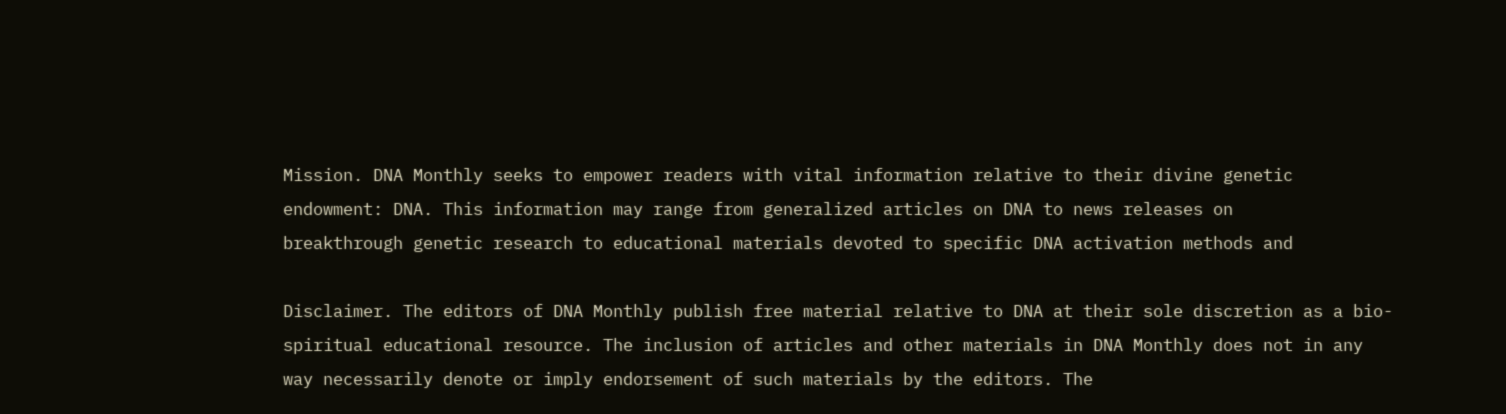Mission. DNA Monthly seeks to empower readers with vital information relative to their divine genetic
endowment: DNA. This information may range from generalized articles on DNA to news releases on
breakthrough genetic research to educational materials devoted to specific DNA activation methods and

Disclaimer. The editors of DNA Monthly publish free material relative to DNA at their sole discretion as a bio-
spiritual educational resource. The inclusion of articles and other materials in DNA Monthly does not in any
way necessarily denote or imply endorsement of such materials by the editors. The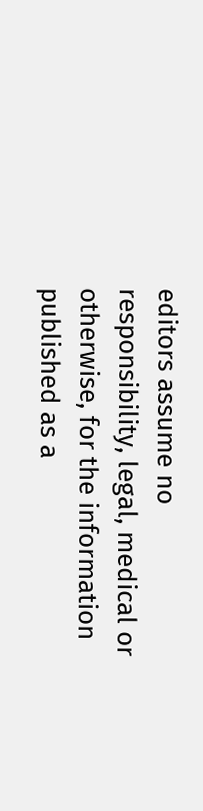editors assume no
responsibility, legal, medical or otherwise, for the information published as a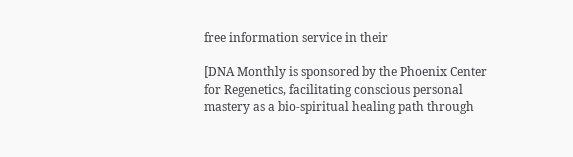free information service in their

[DNA Monthly is sponsored by the Phoenix Center for Regenetics, facilitating conscious personal
mastery as a bio-spiritual healing path through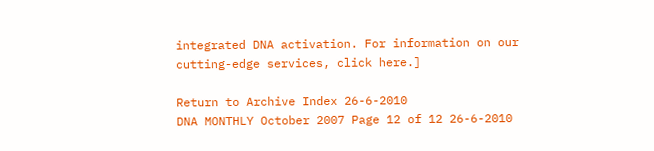integrated DNA activation. For information on our
cutting-edge services, click here.]

Return to Archive Index 26-6-2010
DNA MONTHLY October 2007 Page 12 of 12 26-6-2010